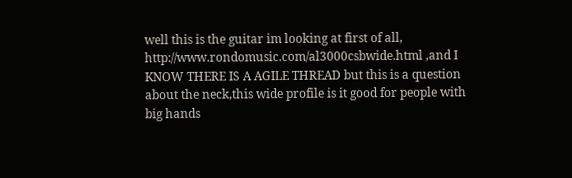well this is the guitar im looking at first of all, http://www.rondomusic.com/al3000csbwide.html ,and I KNOW THERE IS A AGILE THREAD but this is a question about the neck,this wide profile is it good for people with big hands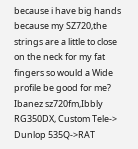because i have big hands because my SZ720,the strings are a little to close on the neck for my fat fingers so would a Wide profile be good for me?
Ibanez sz720fm,Ibbly RG350DX, Custom Tele-> Dunlop 535Q->RAT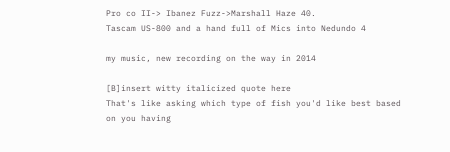Pro co II-> Ibanez Fuzz->Marshall Haze 40.
Tascam US-800 and a hand full of Mics into Nedundo 4

my music, new recording on the way in 2014

[B]insert witty italicized quote here
That's like asking which type of fish you'd like best based on you having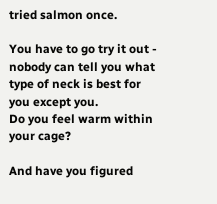tried salmon once.

You have to go try it out - nobody can tell you what type of neck is best for you except you.
Do you feel warm within your cage?

And have you figured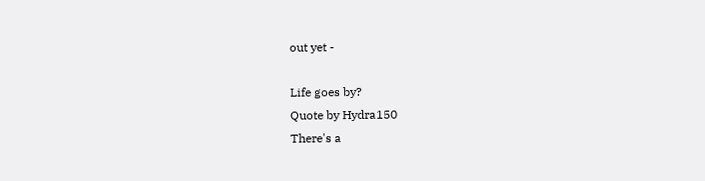out yet -

Life goes by?
Quote by Hydra150
There's a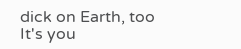dick on Earth, too
It's you